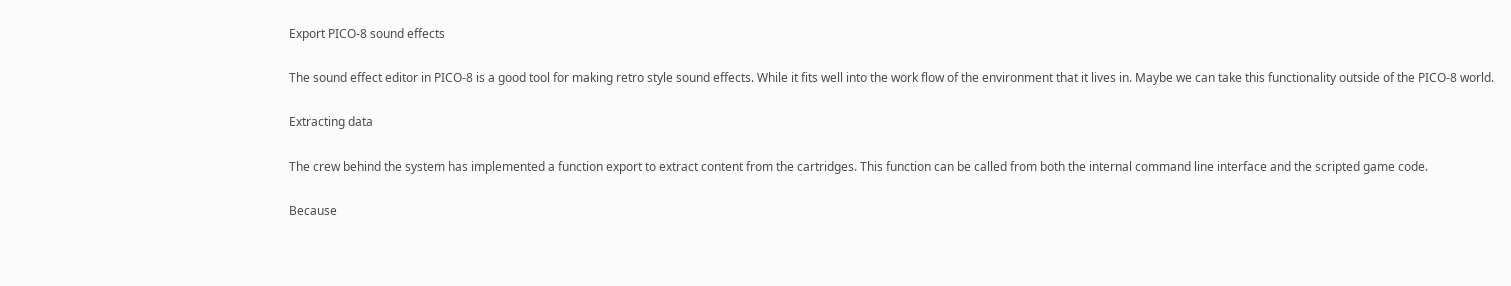Export PICO-8 sound effects

The sound effect editor in PICO-8 is a good tool for making retro style sound effects. While it fits well into the work flow of the environment that it lives in. Maybe we can take this functionality outside of the PICO-8 world.

Extracting data

The crew behind the system has implemented a function export to extract content from the cartridges. This function can be called from both the internal command line interface and the scripted game code.

Because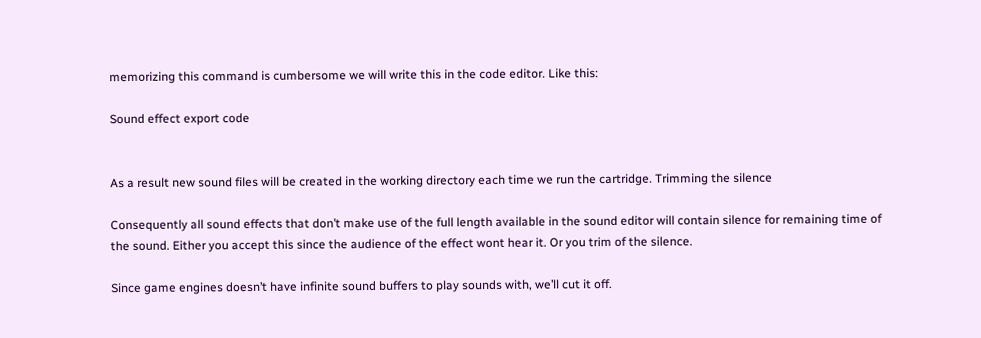memorizing this command is cumbersome we will write this in the code editor. Like this:

Sound effect export code


As a result new sound files will be created in the working directory each time we run the cartridge. Trimming the silence

Consequently all sound effects that don’t make use of the full length available in the sound editor will contain silence for remaining time of the sound. Either you accept this since the audience of the effect wont hear it. Or you trim of the silence.

Since game engines doesn’t have infinite sound buffers to play sounds with, we’ll cut it off.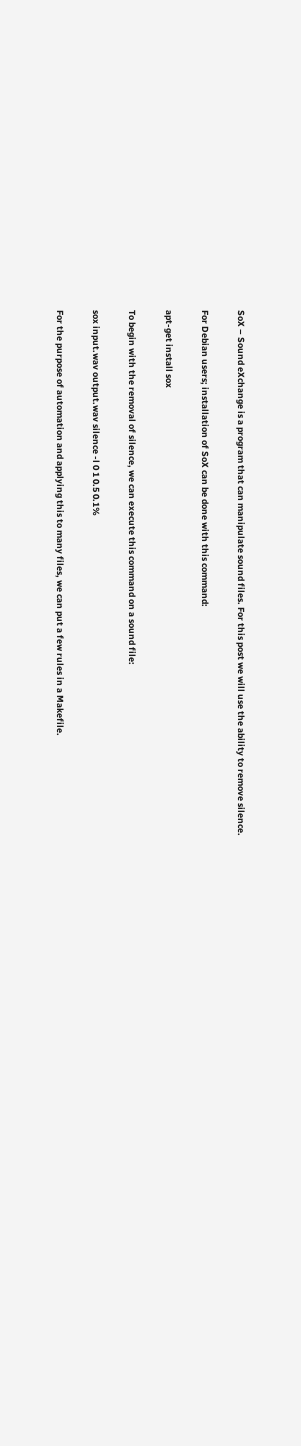SoX – Sound eXchange is a program that can manipulate sound files. For this post we will use the ability to remove silence.

For Debian users; installation of SoX can be done with this command:

apt-get install sox

To begin with the removal of silence, we can execute this command on a sound file:

sox input.wav output.wav silence -l 0 1 0.5 0.1%

For the purpose of automation and applying this to many files, we can put a few rules in a Makefile.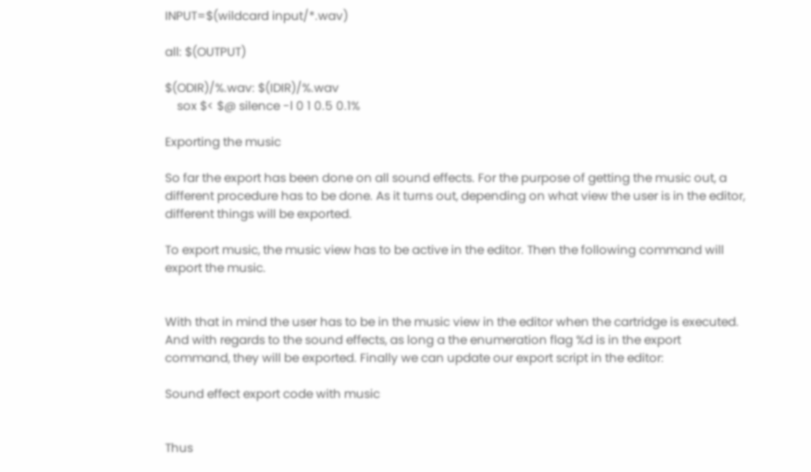INPUT=$(wildcard input/*.wav)

all: $(OUTPUT)

$(ODIR)/%.wav: $(IDIR)/%.wav
    sox $< $@ silence -l 0 1 0.5 0.1%

Exporting the music

So far the export has been done on all sound effects. For the purpose of getting the music out, a different procedure has to be done. As it turns out, depending on what view the user is in the editor, different things will be exported.

To export music, the music view has to be active in the editor. Then the following command will export the music.


With that in mind the user has to be in the music view in the editor when the cartridge is executed. And with regards to the sound effects, as long a the enumeration flag %d is in the export command, they will be exported. Finally we can update our export script in the editor:

Sound effect export code with music


Thus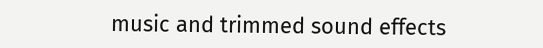music and trimmed sound effects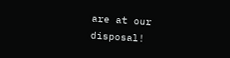are at our disposal!